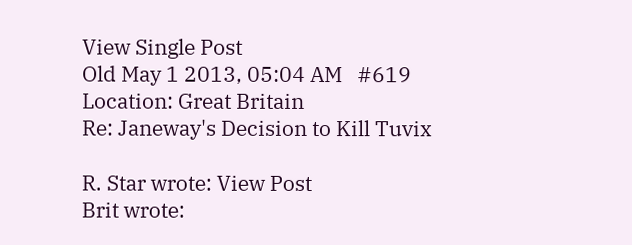View Single Post
Old May 1 2013, 05:04 AM   #619
Location: Great Britain
Re: Janeway's Decision to Kill Tuvix

R. Star wrote: View Post
Brit wrote: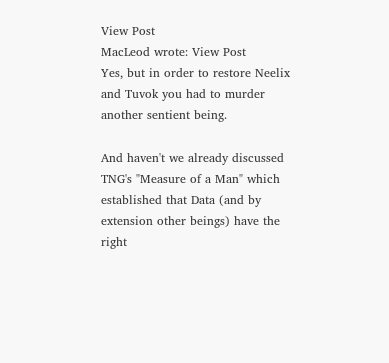View Post
MacLeod wrote: View Post
Yes, but in order to restore Neelix and Tuvok you had to murder another sentient being.

And haven't we already discussed TNG's "Measure of a Man" which established that Data (and by extension other beings) have the right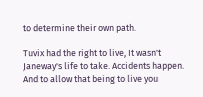to determine their own path.

Tuvix had the right to live, It wasn't Janeway's life to take. Accidents happen.
And to allow that being to live you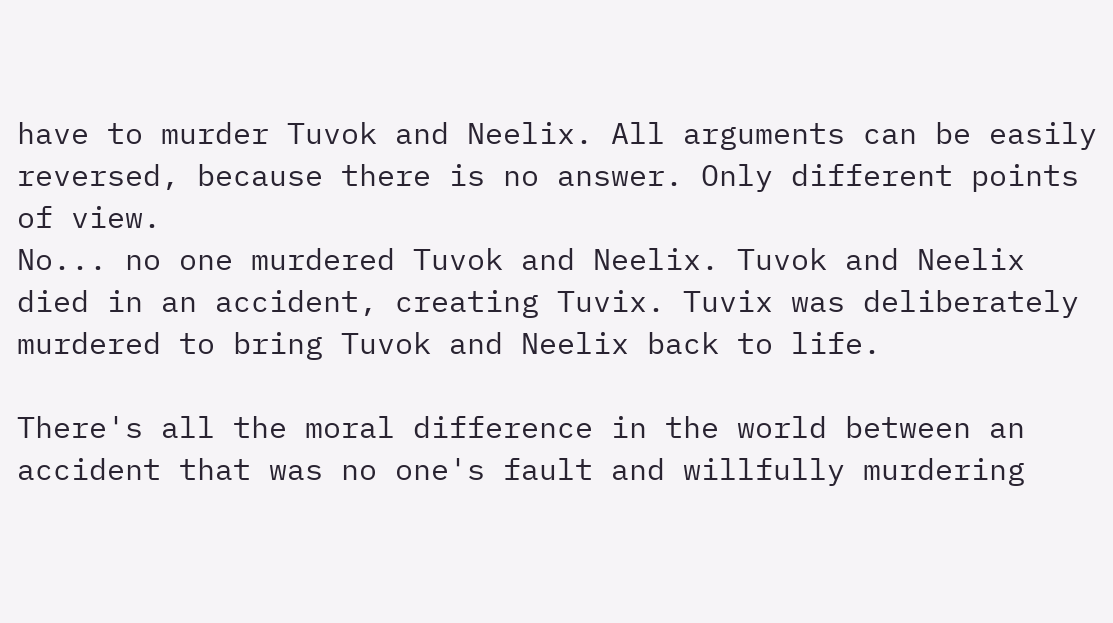have to murder Tuvok and Neelix. All arguments can be easily reversed, because there is no answer. Only different points of view.
No... no one murdered Tuvok and Neelix. Tuvok and Neelix died in an accident, creating Tuvix. Tuvix was deliberately murdered to bring Tuvok and Neelix back to life.

There's all the moral difference in the world between an accident that was no one's fault and willfully murdering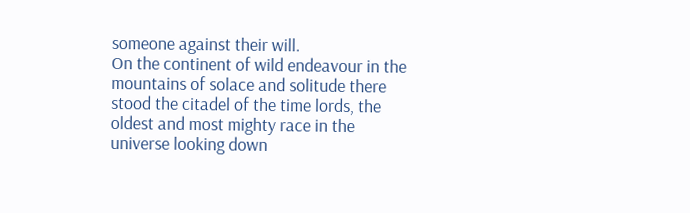someone against their will.
On the continent of wild endeavour in the mountains of solace and solitude there stood the citadel of the time lords, the oldest and most mighty race in the universe looking down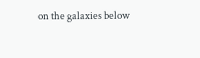on the galaxies below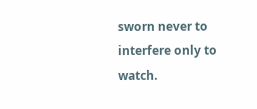sworn never to interfere only to watch.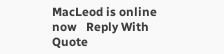MacLeod is online now   Reply With Quote